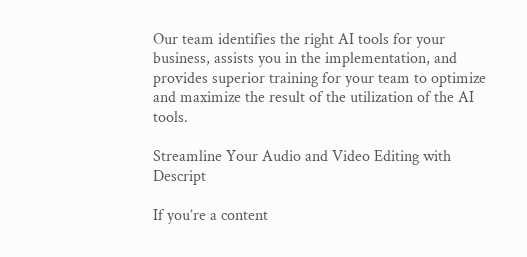Our team identifies the right AI tools for your business, assists you in the implementation, and provides superior training for your team to optimize and maximize the result of the utilization of the AI tools.

Streamline Your Audio and Video Editing with Descript

If you’re a content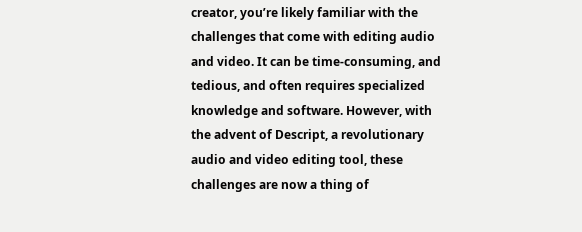creator, you’re likely familiar with the challenges that come with editing audio and video. It can be time-consuming, and tedious, and often requires specialized knowledge and software. However, with the advent of Descript, a revolutionary audio and video editing tool, these challenges are now a thing of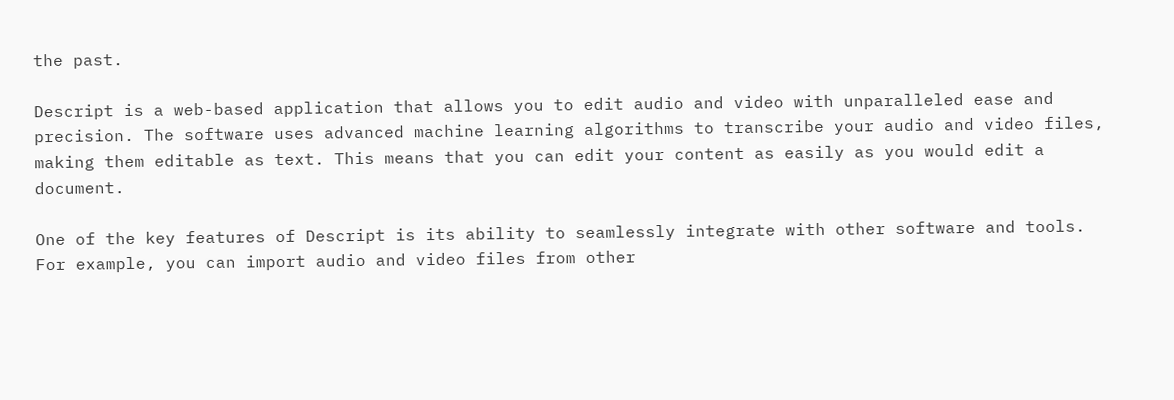the past.

Descript is a web-based application that allows you to edit audio and video with unparalleled ease and precision. The software uses advanced machine learning algorithms to transcribe your audio and video files, making them editable as text. This means that you can edit your content as easily as you would edit a document.

One of the key features of Descript is its ability to seamlessly integrate with other software and tools. For example, you can import audio and video files from other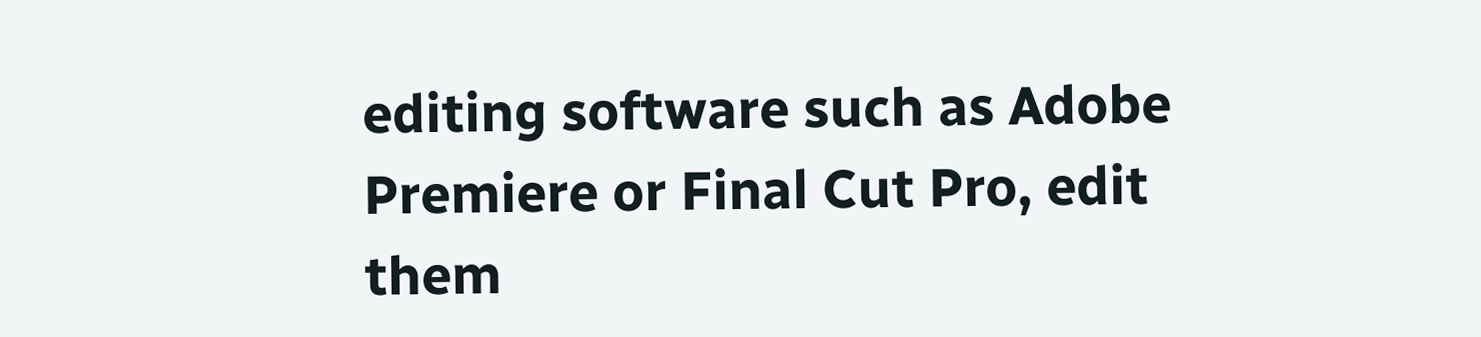editing software such as Adobe Premiere or Final Cut Pro, edit them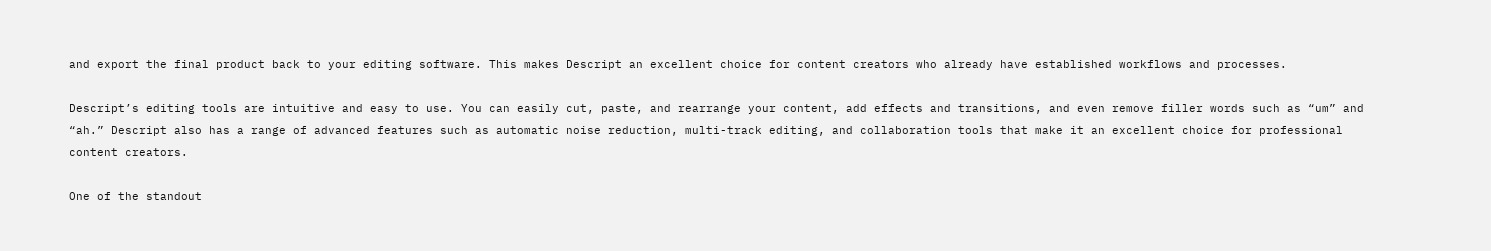and export the final product back to your editing software. This makes Descript an excellent choice for content creators who already have established workflows and processes.

Descript’s editing tools are intuitive and easy to use. You can easily cut, paste, and rearrange your content, add effects and transitions, and even remove filler words such as “um” and “ah.” Descript also has a range of advanced features such as automatic noise reduction, multi-track editing, and collaboration tools that make it an excellent choice for professional content creators.

One of the standout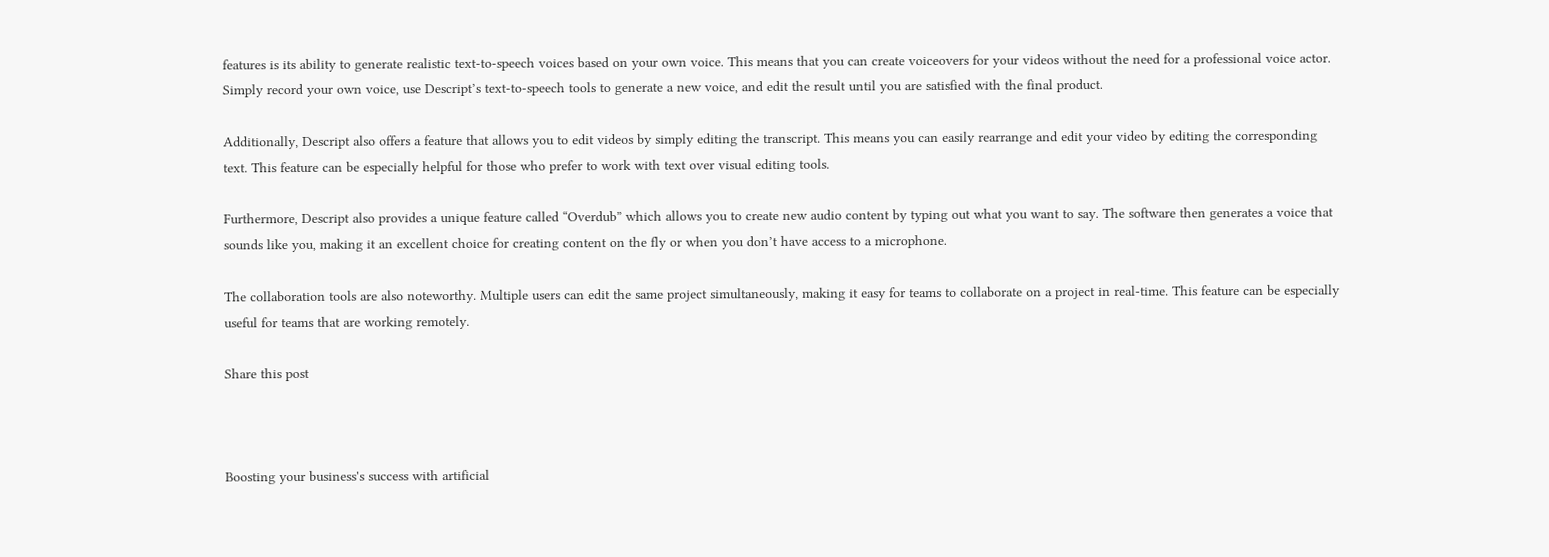features is its ability to generate realistic text-to-speech voices based on your own voice. This means that you can create voiceovers for your videos without the need for a professional voice actor. Simply record your own voice, use Descript’s text-to-speech tools to generate a new voice, and edit the result until you are satisfied with the final product.

Additionally, Descript also offers a feature that allows you to edit videos by simply editing the transcript. This means you can easily rearrange and edit your video by editing the corresponding text. This feature can be especially helpful for those who prefer to work with text over visual editing tools.

Furthermore, Descript also provides a unique feature called “Overdub” which allows you to create new audio content by typing out what you want to say. The software then generates a voice that sounds like you, making it an excellent choice for creating content on the fly or when you don’t have access to a microphone.

The collaboration tools are also noteworthy. Multiple users can edit the same project simultaneously, making it easy for teams to collaborate on a project in real-time. This feature can be especially useful for teams that are working remotely.

Share this post



Boosting your business's success with artificial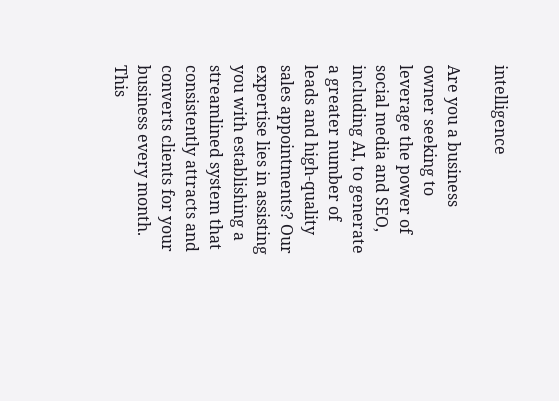intelligence

Are you a business owner seeking to leverage the power of social media and SEO, including AI, to generate a greater number of leads and high-quality sales appointments? Our expertise lies in assisting you with establishing a streamlined system that consistently attracts and converts clients for your business every month. This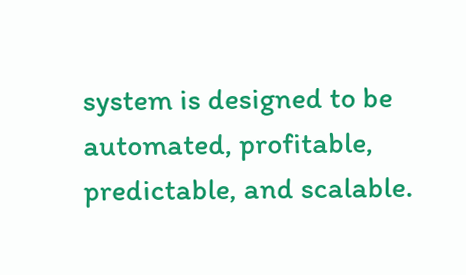system is designed to be automated, profitable, predictable, and scalable.